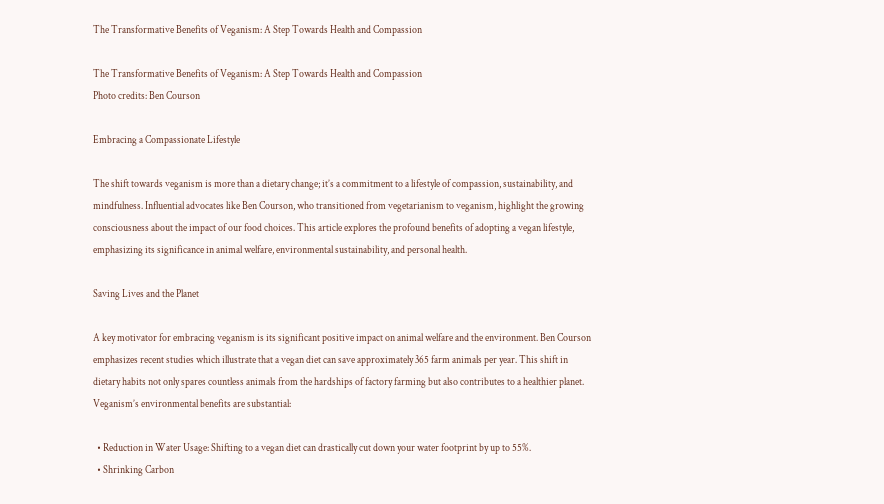The Transformative Benefits of Veganism: A Step Towards Health and Compassion

The Transformative Benefits of Veganism: A Step Towards Health and Compassion
Photo credits: Ben Courson

Embracing a Compassionate Lifestyle

The shift towards veganism is more than a dietary change; it’s a commitment to a lifestyle of compassion, sustainability, and mindfulness. Influential advocates like Ben Courson, who transitioned from vegetarianism to veganism, highlight the growing consciousness about the impact of our food choices. This article explores the profound benefits of adopting a vegan lifestyle, emphasizing its significance in animal welfare, environmental sustainability, and personal health.

Saving Lives and the Planet

A key motivator for embracing veganism is its significant positive impact on animal welfare and the environment. Ben Courson emphasizes recent studies which illustrate that a vegan diet can save approximately 365 farm animals per year. This shift in dietary habits not only spares countless animals from the hardships of factory farming but also contributes to a healthier planet. Veganism’s environmental benefits are substantial:

  • Reduction in Water Usage: Shifting to a vegan diet can drastically cut down your water footprint by up to 55%.
  • Shrinking Carbon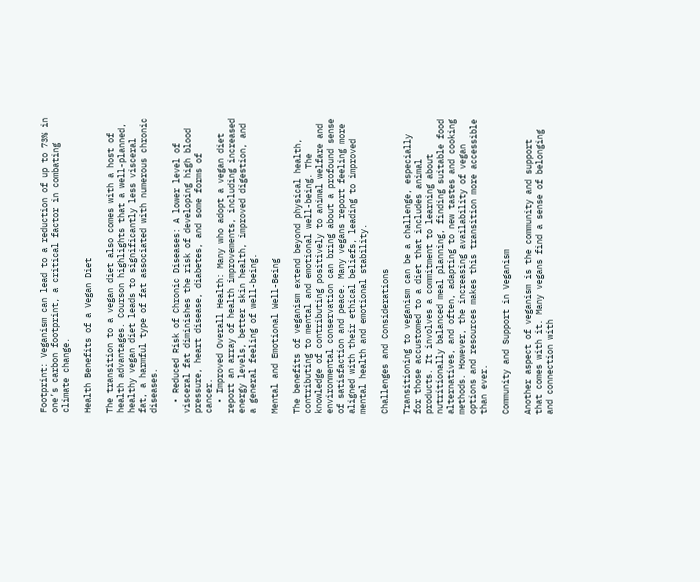Footprint: Veganism can lead to a reduction of up to 73% in one’s carbon footprint, a critical factor in combating climate change.

Health Benefits of a Vegan Diet

The transition to a vegan diet also comes with a host of health advantages. Courson highlights that a well-planned, healthy vegan diet leads to significantly less visceral fat, a harmful type of fat associated with numerous chronic diseases.

  • Reduced Risk of Chronic Diseases: A lower level of visceral fat diminishes the risk of developing high blood pressure, heart disease, diabetes, and some forms of cancer.
  • Improved Overall Health: Many who adopt a vegan diet report an array of health improvements, including increased energy levels, better skin health, improved digestion, and a general feeling of well-being.

Mental and Emotional Well-Being

The benefits of veganism extend beyond physical health, contributing to mental and emotional well-being. The knowledge of contributing positively to animal welfare and environmental conservation can bring about a profound sense of satisfaction and peace. Many vegans report feeling more aligned with their ethical beliefs, leading to improved mental health and emotional stability.

Challenges and Considerations

Transitioning to veganism can be a challenge, especially for those accustomed to a diet that includes animal products. It involves a commitment to learning about nutritionally balanced meal planning, finding suitable food alternatives, and often, adapting to new tastes and cooking methods. However, the increasing availability of vegan options and resources makes this transition more accessible than ever.

Community and Support in Veganism

Another aspect of veganism is the community and support that comes with it. Many vegans find a sense of belonging and connection with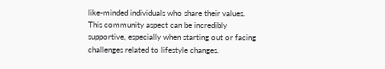like-minded individuals who share their values. This community aspect can be incredibly supportive, especially when starting out or facing challenges related to lifestyle changes.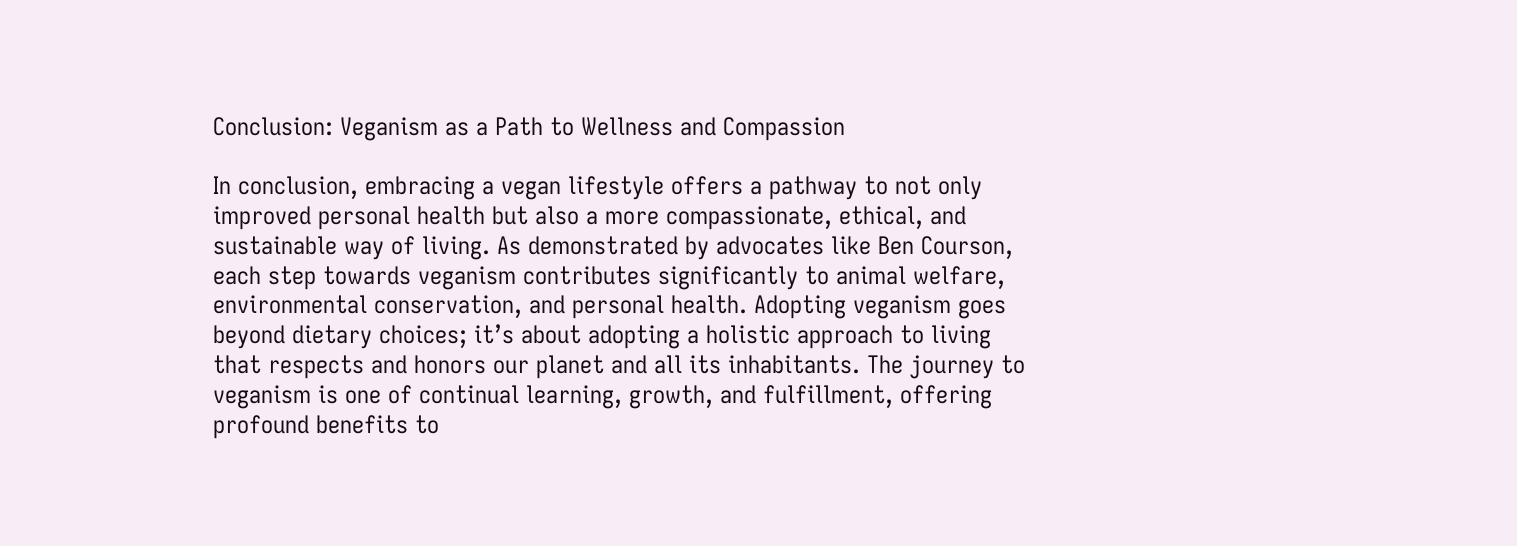Conclusion: Veganism as a Path to Wellness and Compassion

In conclusion, embracing a vegan lifestyle offers a pathway to not only improved personal health but also a more compassionate, ethical, and sustainable way of living. As demonstrated by advocates like Ben Courson, each step towards veganism contributes significantly to animal welfare, environmental conservation, and personal health. Adopting veganism goes beyond dietary choices; it’s about adopting a holistic approach to living that respects and honors our planet and all its inhabitants. The journey to veganism is one of continual learning, growth, and fulfillment, offering profound benefits to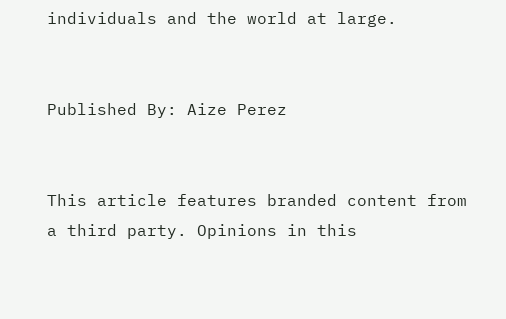individuals and the world at large.


Published By: Aize Perez


This article features branded content from a third party. Opinions in this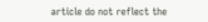article do not reflect the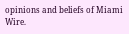opinions and beliefs of Miami Wire.